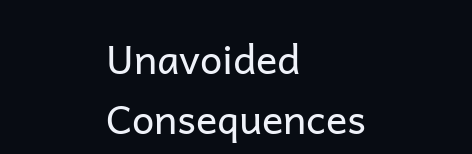Unavoided Consequences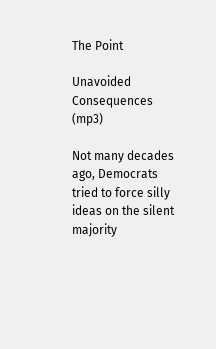The Point

Unavoided Consequences (mp3)

Not many decades ago, Democrats tried to force silly ideas on the silent majority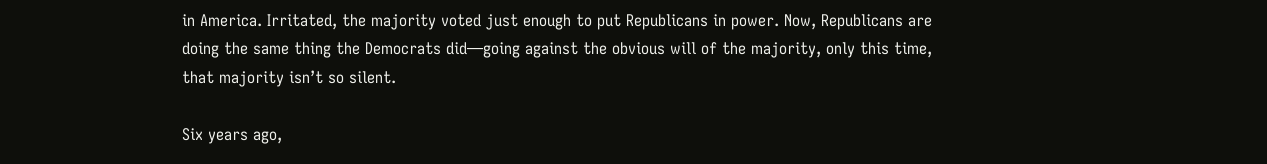in America. Irritated, the majority voted just enough to put Republicans in power. Now, Republicans are doing the same thing the Democrats did—going against the obvious will of the majority, only this time, that majority isn’t so silent.

Six years ago,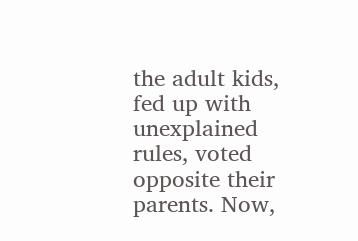the adult kids, fed up with unexplained rules, voted opposite their parents. Now,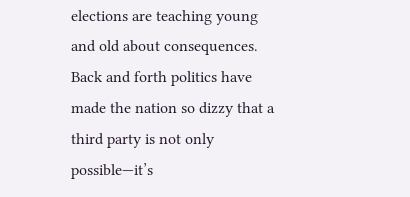elections are teaching young and old about consequences. Back and forth politics have made the nation so dizzy that a third party is not only possible—it’s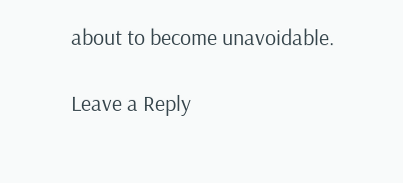about to become unavoidable.

Leave a Reply